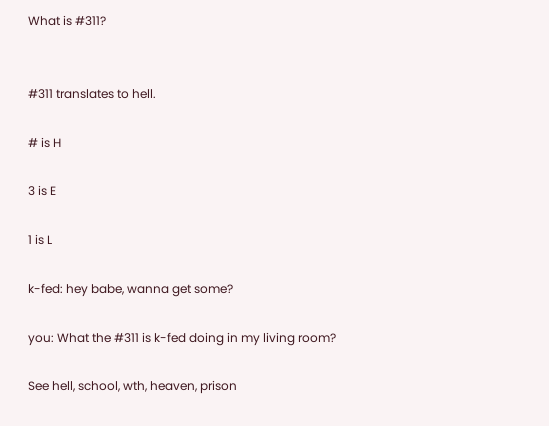What is #311?


#311 translates to hell.

# is H

3 is E

1 is L

k-fed: hey babe, wanna get some?

you: What the #311 is k-fed doing in my living room?

See hell, school, wth, heaven, prison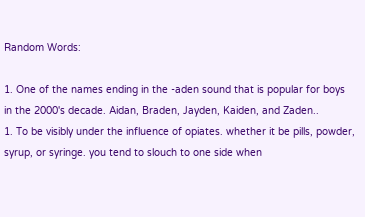Random Words:

1. One of the names ending in the -aden sound that is popular for boys in the 2000's decade. Aidan, Braden, Jayden, Kaiden, and Zaden..
1. To be visibly under the influence of opiates. whether it be pills, powder, syrup, or syringe. you tend to slouch to one side when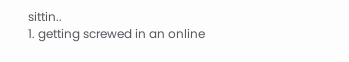sittin..
1. getting screwed in an online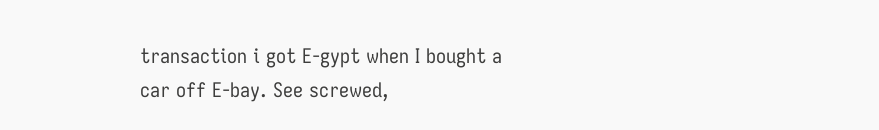transaction i got E-gypt when I bought a car off E-bay. See screwed,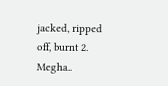jacked, ripped off, burnt 2. Megha..